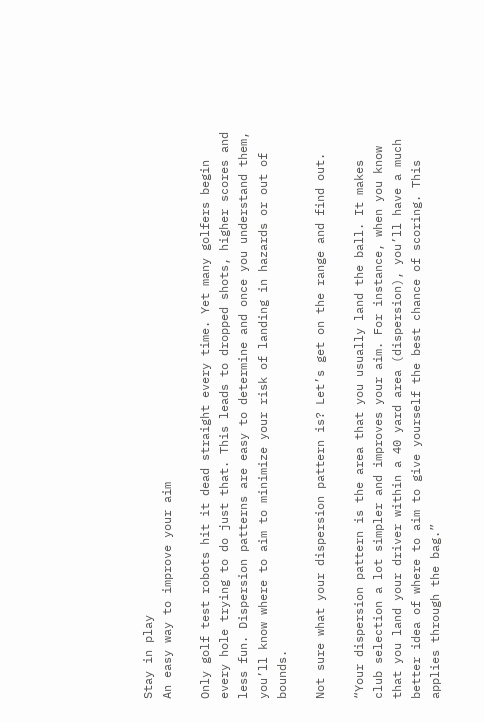Stay in play
An easy way to improve your aim

Only golf test robots hit it dead straight every time. Yet many golfers begin every hole trying to do just that. This leads to dropped shots, higher scores and less fun. Dispersion patterns are easy to determine and once you understand them, you’ll know where to aim to minimize your risk of landing in hazards or out of bounds.

Not sure what your dispersion pattern is? Let’s get on the range and find out.

“Your dispersion pattern is the area that you usually land the ball. It makes club selection a lot simpler and improves your aim. For instance, when you know that you land your driver within a 40 yard area (dispersion), you’ll have a much better idea of where to aim to give yourself the best chance of scoring. This applies through the bag.”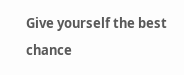Give yourself the best chance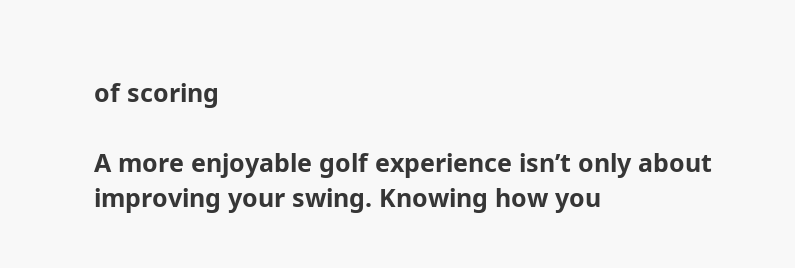of scoring

A more enjoyable golf experience isn’t only about improving your swing. Knowing how you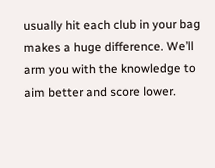usually hit each club in your bag makes a huge difference. We’ll arm you with the knowledge to aim better and score lower.